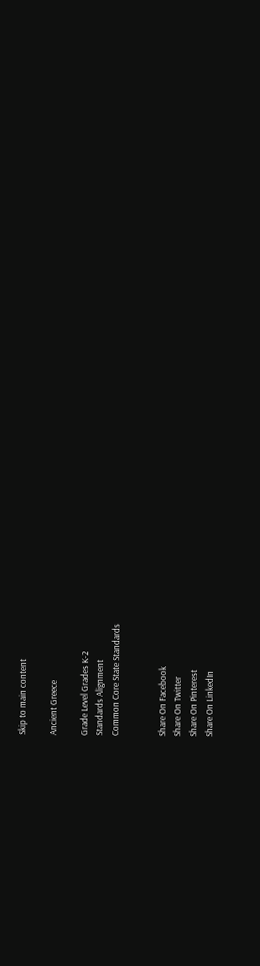Skip to main content

Ancient Greece

Grade Level Grades K-2
Standards Alignment
Common Core State Standards


Share On Facebook
Share On Twitter
Share On Pinterest
Share On LinkedIn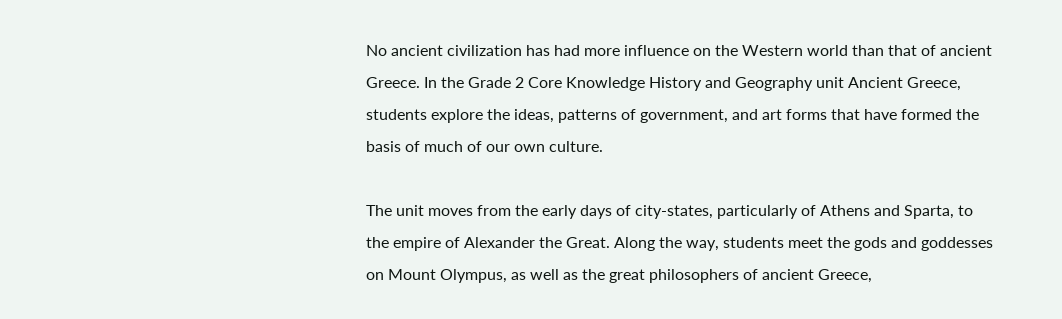No ancient civilization has had more influence on the Western world than that of ancient Greece. In the Grade 2 Core Knowledge History and Geography unit Ancient Greece, students explore the ideas, patterns of government, and art forms that have formed the basis of much of our own culture.

The unit moves from the early days of city-states, particularly of Athens and Sparta, to the empire of Alexander the Great. Along the way, students meet the gods and goddesses on Mount Olympus, as well as the great philosophers of ancient Greece,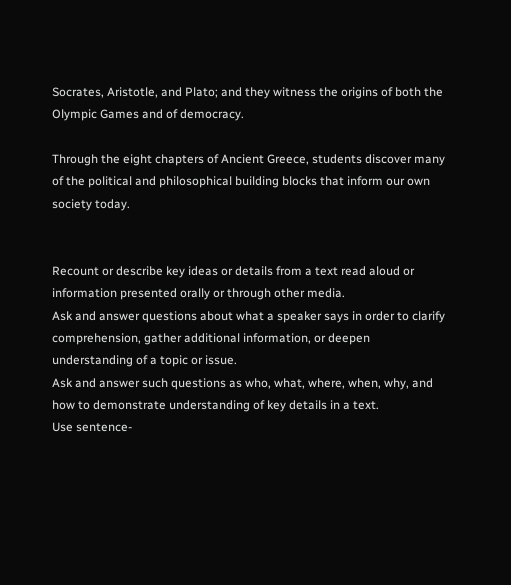Socrates, Aristotle, and Plato; and they witness the origins of both the Olympic Games and of democracy.

Through the eight chapters of Ancient Greece, students discover many of the political and philosophical building blocks that inform our own society today.


Recount or describe key ideas or details from a text read aloud or information presented orally or through other media.
Ask and answer questions about what a speaker says in order to clarify comprehension, gather additional information, or deepen understanding of a topic or issue.
Ask and answer such questions as who, what, where, when, why, and how to demonstrate understanding of key details in a text.
Use sentence-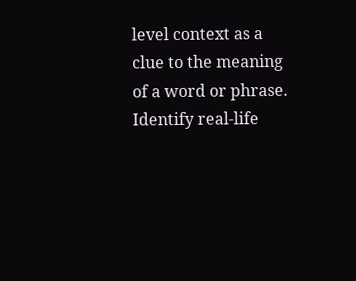level context as a clue to the meaning of a word or phrase.
Identify real-life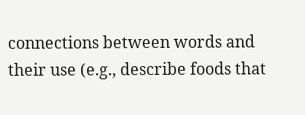connections between words and their use (e.g., describe foods that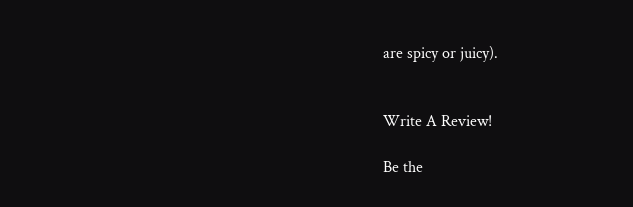are spicy or juicy).


Write A Review!

Be the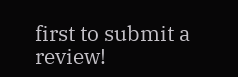first to submit a review!